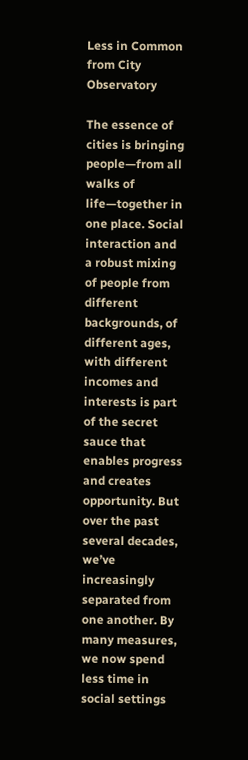Less in Common from City Observatory

The essence of cities is bringing people—from all walks of life—together in one place. Social interaction and a robust mixing of people from different backgrounds, of different ages, with different incomes and interests is part of the secret sauce that enables progress and creates opportunity. But over the past several decades, we’ve increasingly separated from one another. By many measures, we now spend less time in social settings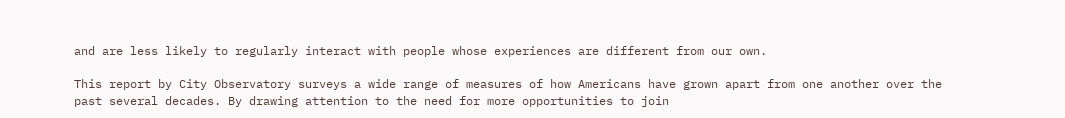and are less likely to regularly interact with people whose experiences are different from our own.

This report by City Observatory surveys a wide range of measures of how Americans have grown apart from one another over the past several decades. By drawing attention to the need for more opportunities to join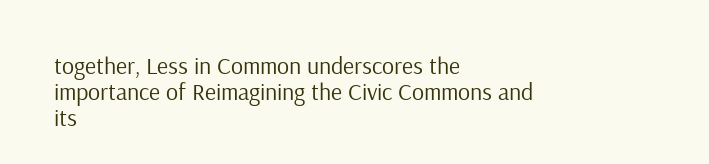together, Less in Common underscores the importance of Reimagining the Civic Commons and its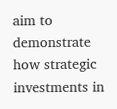aim to demonstrate how strategic investments in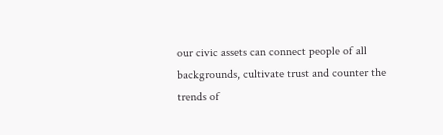our civic assets can connect people of all backgrounds, cultivate trust and counter the trends of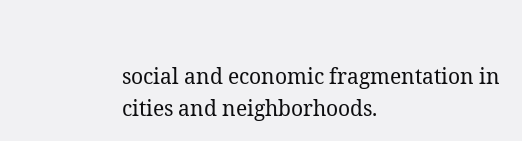social and economic fragmentation in cities and neighborhoods.